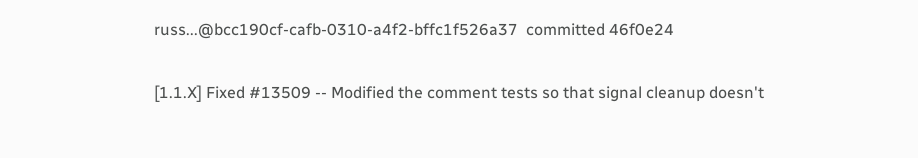russ...@bcc190cf-cafb-0310-a4f2-bffc1f526a37  committed 46f0e24

[1.1.X] Fixed #13509 -- Modified the comment tests so that signal cleanup doesn't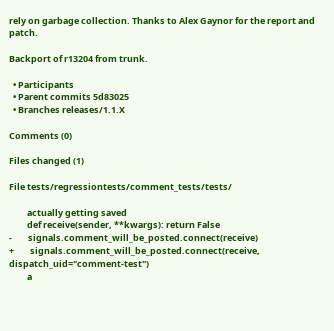rely on garbage collection. Thanks to Alex Gaynor for the report and patch.

Backport of r13204 from trunk.

  • Participants
  • Parent commits 5d83025
  • Branches releases/1.1.X

Comments (0)

Files changed (1)

File tests/regressiontests/comment_tests/tests/

         actually getting saved
         def receive(sender, **kwargs): return False
-        signals.comment_will_be_posted.connect(receive)
+        signals.comment_will_be_posted.connect(receive, dispatch_uid="comment-test")
         a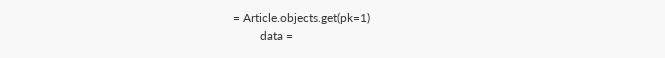= Article.objects.get(pk=1)
         data =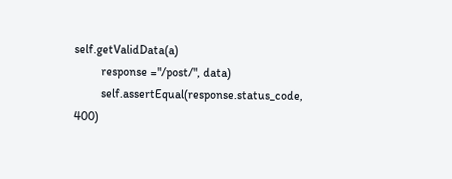self.getValidData(a)
         response ="/post/", data)
         self.assertEqual(response.status_code, 400)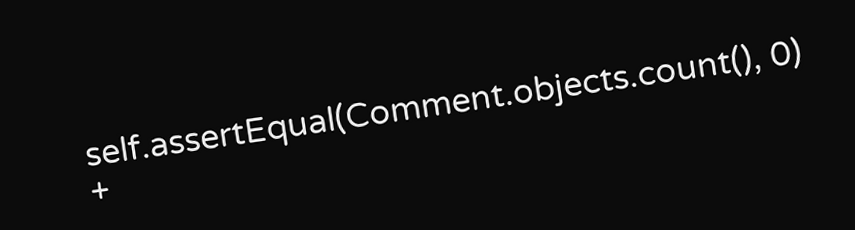self.assertEqual(Comment.objects.count(), 0)
+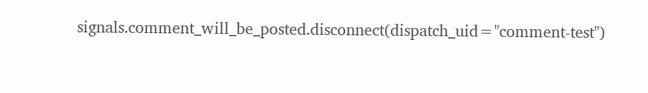signals.comment_will_be_posted.disconnect(dispatch_uid="comment-test")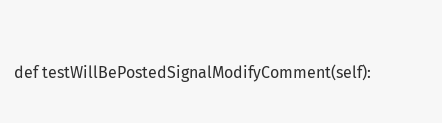def testWillBePostedSignalModifyComment(self):